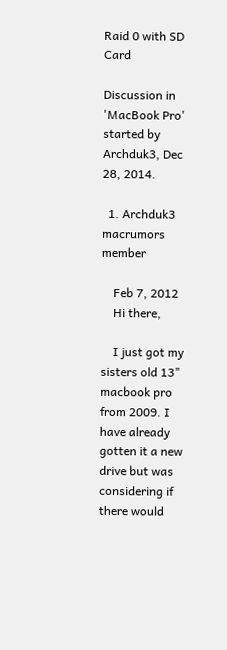Raid 0 with SD Card

Discussion in 'MacBook Pro' started by Archduk3, Dec 28, 2014.

  1. Archduk3 macrumors member

    Feb 7, 2012
    Hi there,

    I just got my sisters old 13" macbook pro from 2009. I have already gotten it a new drive but was considering if there would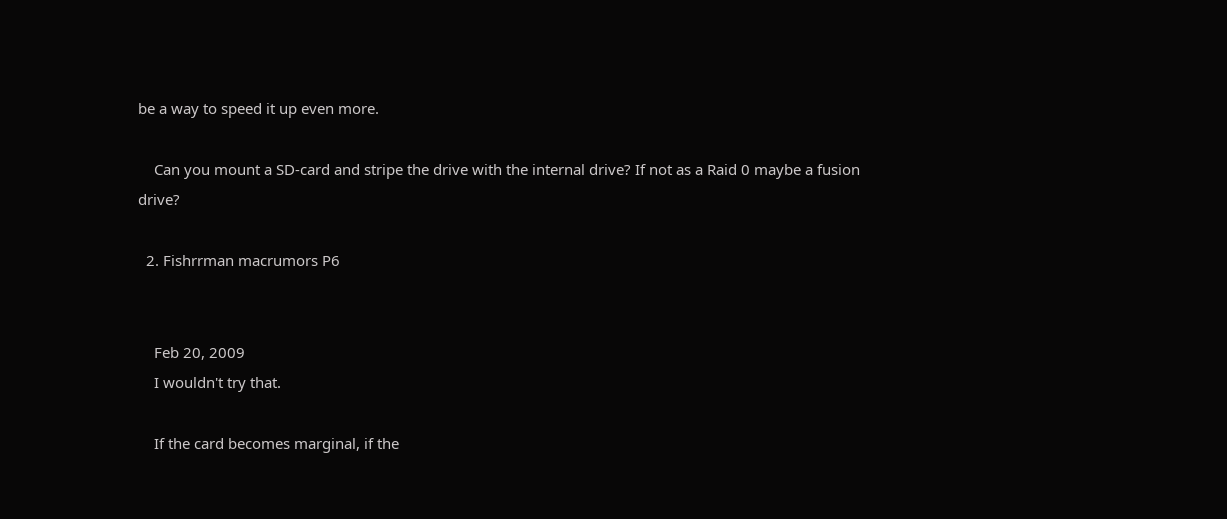be a way to speed it up even more.

    Can you mount a SD-card and stripe the drive with the internal drive? If not as a Raid 0 maybe a fusion drive?

  2. Fishrrman macrumors P6


    Feb 20, 2009
    I wouldn't try that.

    If the card becomes marginal, if the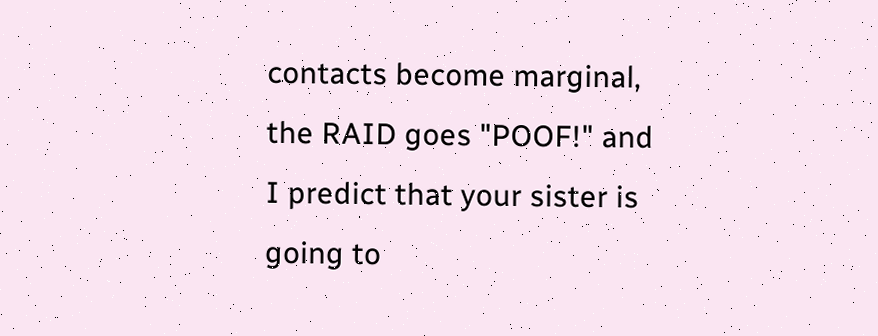contacts become marginal, the RAID goes "POOF!" and I predict that your sister is going to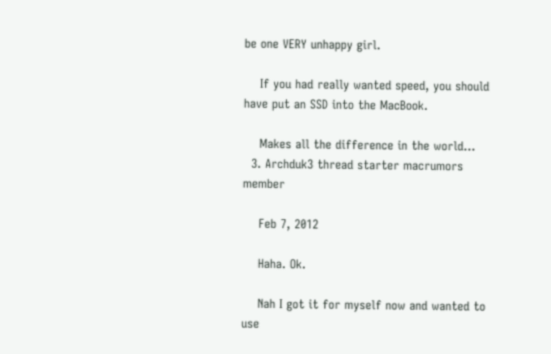be one VERY unhappy girl.

    If you had really wanted speed, you should have put an SSD into the MacBook.

    Makes all the difference in the world...
  3. Archduk3 thread starter macrumors member

    Feb 7, 2012

    Haha. Ok.

    Nah I got it for myself now and wanted to use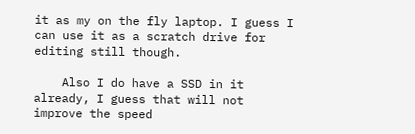it as my on the fly laptop. I guess I can use it as a scratch drive for editing still though.

    Also I do have a SSD in it already, I guess that will not improve the speed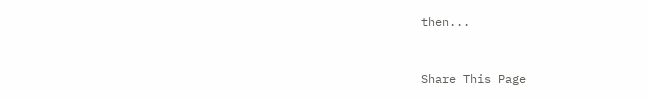then...


Share This Page